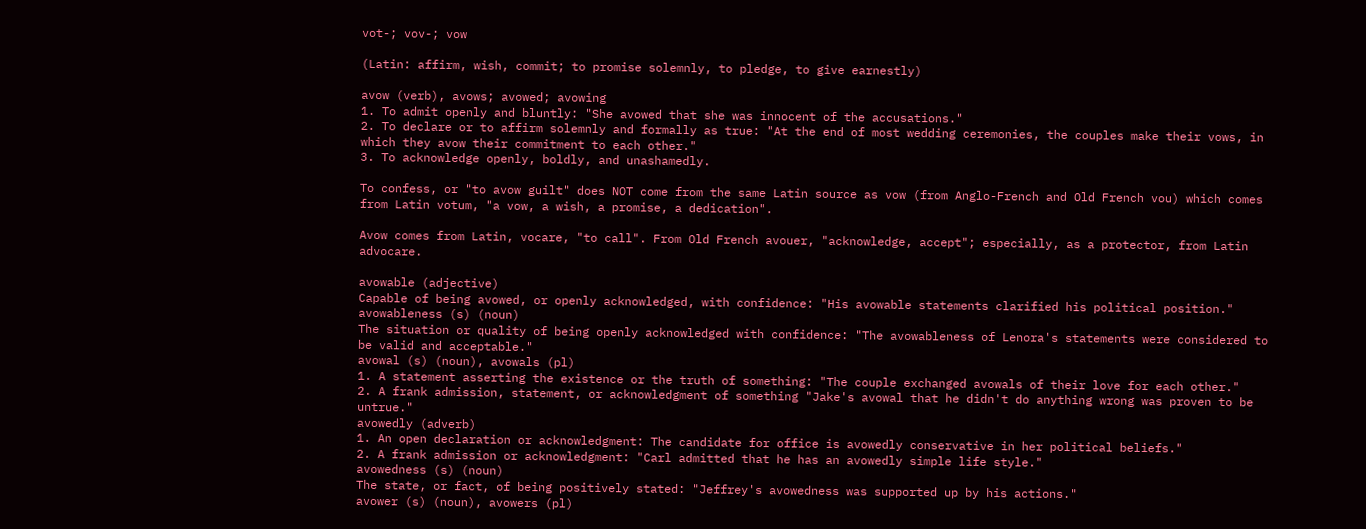vot-; vov-; vow

(Latin: affirm, wish, commit; to promise solemnly, to pledge, to give earnestly)

avow (verb), avows; avowed; avowing
1. To admit openly and bluntly: "She avowed that she was innocent of the accusations."
2. To declare or to affirm solemnly and formally as true: "At the end of most wedding ceremonies, the couples make their vows, in which they avow their commitment to each other."
3. To acknowledge openly, boldly, and unashamedly.

To confess, or "to avow guilt" does NOT come from the same Latin source as vow (from Anglo-French and Old French vou) which comes from Latin votum, "a vow, a wish, a promise, a dedication".

Avow comes from Latin, vocare, "to call". From Old French avouer, "acknowledge, accept"; especially, as a protector, from Latin advocare.

avowable (adjective)
Capable of being avowed, or openly acknowledged, with confidence: "His avowable statements clarified his political position."
avowableness (s) (noun)
The situation or quality of being openly acknowledged with confidence: "The avowableness of Lenora's statements were considered to be valid and acceptable."
avowal (s) (noun), avowals (pl)
1. A statement asserting the existence or the truth of something: "The couple exchanged avowals of their love for each other."
2. A frank admission, statement, or acknowledgment of something "Jake's avowal that he didn't do anything wrong was proven to be untrue."
avowedly (adverb)
1. An open declaration or acknowledgment: The candidate for office is avowedly conservative in her political beliefs."
2. A frank admission or acknowledgment: "Carl admitted that he has an avowedly simple life style."
avowedness (s) (noun)
The state, or fact, of being positively stated: "Jeffrey's avowedness was supported up by his actions."
avower (s) (noun), avowers (pl)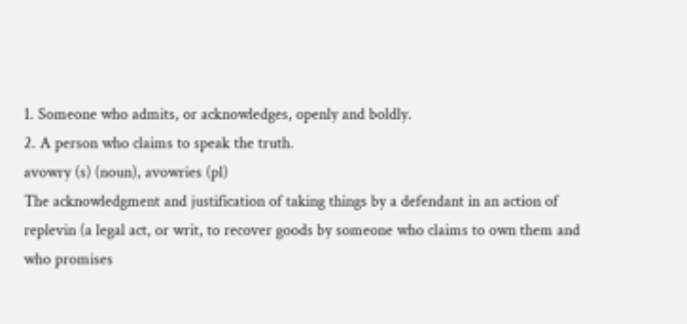1. Someone who admits, or acknowledges, openly and boldly.
2. A person who claims to speak the truth.
avowry (s) (noun), avowries (pl)
The acknowledgment and justification of taking things by a defendant in an action of replevin (a legal act, or writ, to recover goods by someone who claims to own them and who promises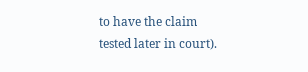to have the claim tested later in court).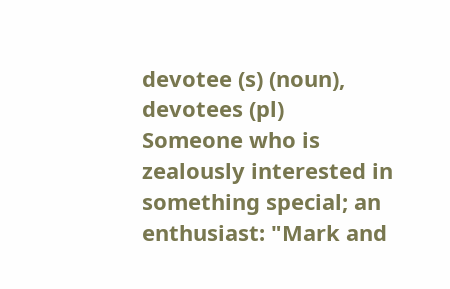devotee (s) (noun), devotees (pl)
Someone who is zealously interested in something special; an enthusiast: "Mark and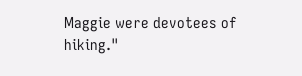Maggie were devotees of hiking."